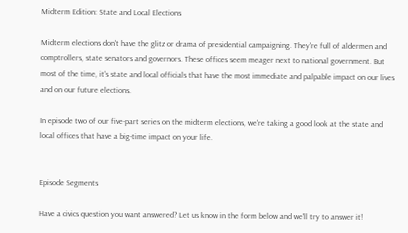Midterm Edition: State and Local Elections

Midterm elections don't have the glitz or drama of presidential campaigning. They're full of aldermen and comptrollers, state senators and governors. These offices seem meager next to national government. But most of the time, it's state and local officials that have the most immediate and palpable impact on our lives and on our future elections.

In episode two of our five-part series on the midterm elections, we're taking a good look at the state and local offices that have a big-time impact on your life.


Episode Segments

Have a civics question you want answered? Let us know in the form below and we'll try to answer it!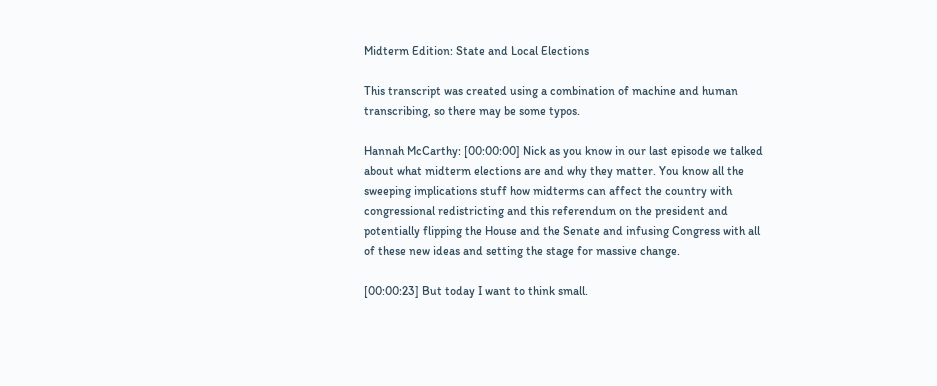Midterm Edition: State and Local Elections

This transcript was created using a combination of machine and human transcribing, so there may be some typos.

Hannah McCarthy: [00:00:00] Nick as you know in our last episode we talked about what midterm elections are and why they matter. You know all the sweeping implications stuff how midterms can affect the country with congressional redistricting and this referendum on the president and potentially flipping the House and the Senate and infusing Congress with all of these new ideas and setting the stage for massive change.

[00:00:23] But today I want to think small.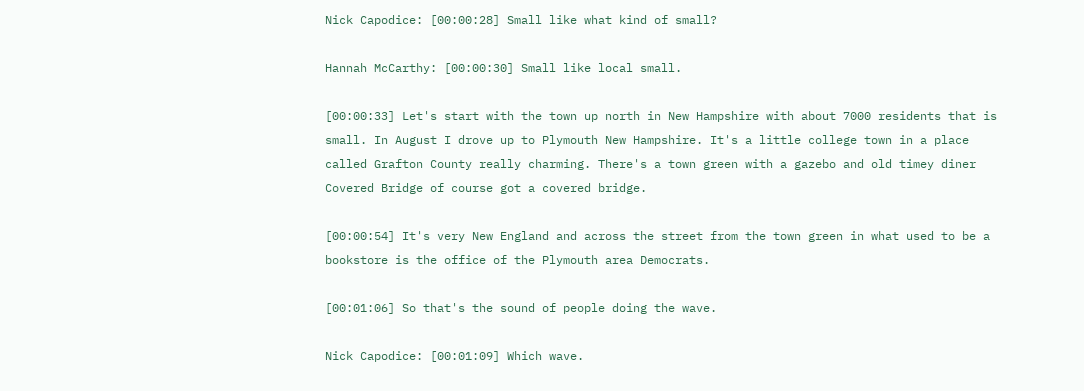Nick Capodice: [00:00:28] Small like what kind of small?

Hannah McCarthy: [00:00:30] Small like local small.

[00:00:33] Let's start with the town up north in New Hampshire with about 7000 residents that is small. In August I drove up to Plymouth New Hampshire. It's a little college town in a place called Grafton County really charming. There's a town green with a gazebo and old timey diner Covered Bridge of course got a covered bridge.

[00:00:54] It's very New England and across the street from the town green in what used to be a bookstore is the office of the Plymouth area Democrats.

[00:01:06] So that's the sound of people doing the wave.

Nick Capodice: [00:01:09] Which wave.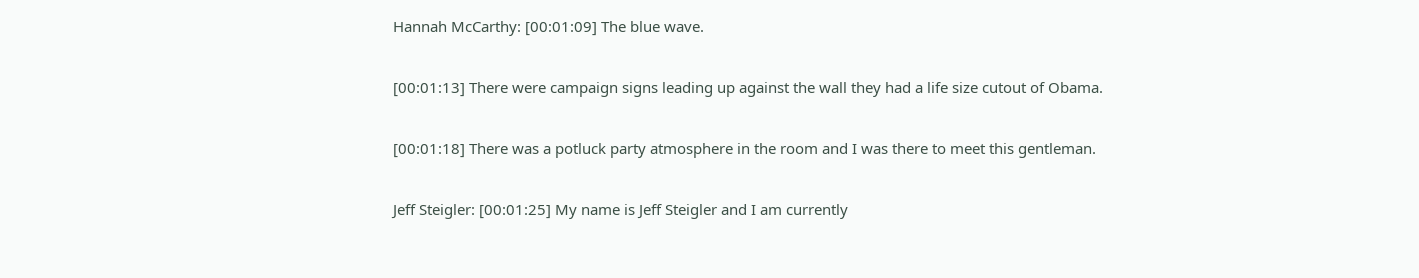Hannah McCarthy: [00:01:09] The blue wave.

[00:01:13] There were campaign signs leading up against the wall they had a life size cutout of Obama.

[00:01:18] There was a potluck party atmosphere in the room and I was there to meet this gentleman.

Jeff Steigler: [00:01:25] My name is Jeff Steigler and I am currently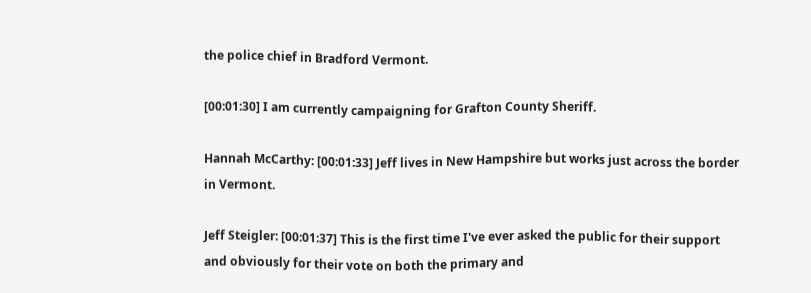the police chief in Bradford Vermont.

[00:01:30] I am currently campaigning for Grafton County Sheriff.

Hannah McCarthy: [00:01:33] Jeff lives in New Hampshire but works just across the border in Vermont.

Jeff Steigler: [00:01:37] This is the first time I've ever asked the public for their support and obviously for their vote on both the primary and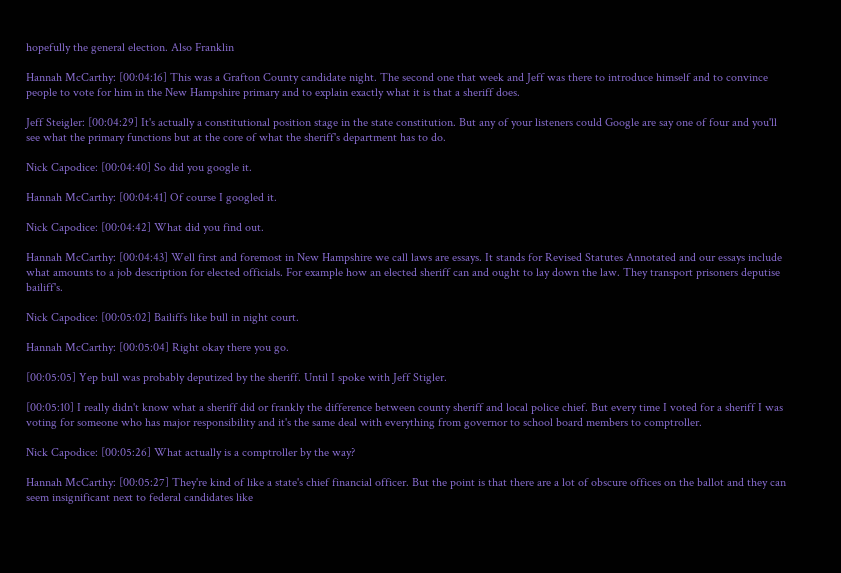hopefully the general election. Also Franklin

Hannah McCarthy: [00:04:16] This was a Grafton County candidate night. The second one that week and Jeff was there to introduce himself and to convince people to vote for him in the New Hampshire primary and to explain exactly what it is that a sheriff does.

Jeff Steigler: [00:04:29] It's actually a constitutional position stage in the state constitution. But any of your listeners could Google are say one of four and you'll see what the primary functions but at the core of what the sheriff's department has to do.

Nick Capodice: [00:04:40] So did you google it.

Hannah McCarthy: [00:04:41] Of course I googled it.

Nick Capodice: [00:04:42] What did you find out.

Hannah McCarthy: [00:04:43] Well first and foremost in New Hampshire we call laws are essays. It stands for Revised Statutes Annotated and our essays include what amounts to a job description for elected officials. For example how an elected sheriff can and ought to lay down the law. They transport prisoners deputise bailiff's.

Nick Capodice: [00:05:02] Bailiffs like bull in night court.

Hannah McCarthy: [00:05:04] Right okay there you go.

[00:05:05] Yep bull was probably deputized by the sheriff. Until I spoke with Jeff Stigler.

[00:05:10] I really didn't know what a sheriff did or frankly the difference between county sheriff and local police chief. But every time I voted for a sheriff I was voting for someone who has major responsibility and it's the same deal with everything from governor to school board members to comptroller.

Nick Capodice: [00:05:26] What actually is a comptroller by the way?

Hannah McCarthy: [00:05:27] They're kind of like a state's chief financial officer. But the point is that there are a lot of obscure offices on the ballot and they can seem insignificant next to federal candidates like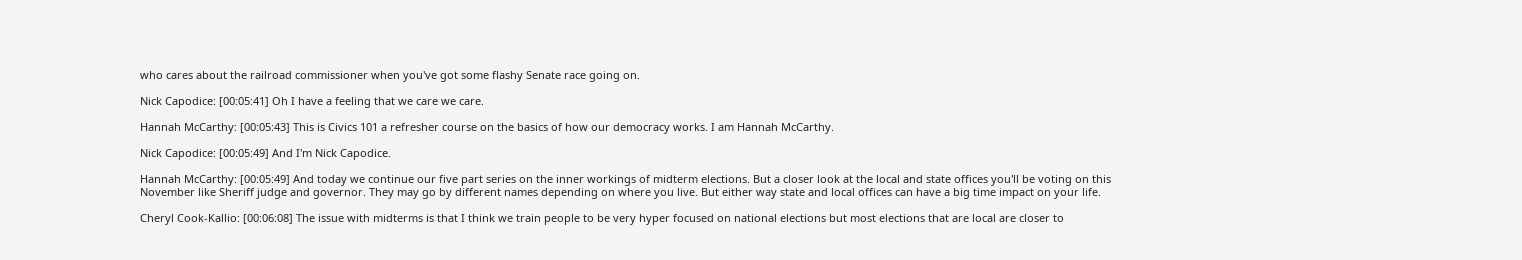who cares about the railroad commissioner when you've got some flashy Senate race going on.

Nick Capodice: [00:05:41] Oh I have a feeling that we care we care.

Hannah McCarthy: [00:05:43] This is Civics 101 a refresher course on the basics of how our democracy works. I am Hannah McCarthy.

Nick Capodice: [00:05:49] And I'm Nick Capodice.

Hannah McCarthy: [00:05:49] And today we continue our five part series on the inner workings of midterm elections. But a closer look at the local and state offices you'll be voting on this November like Sheriff judge and governor. They may go by different names depending on where you live. But either way state and local offices can have a big time impact on your life.

Cheryl Cook-Kallio: [00:06:08] The issue with midterms is that I think we train people to be very hyper focused on national elections but most elections that are local are closer to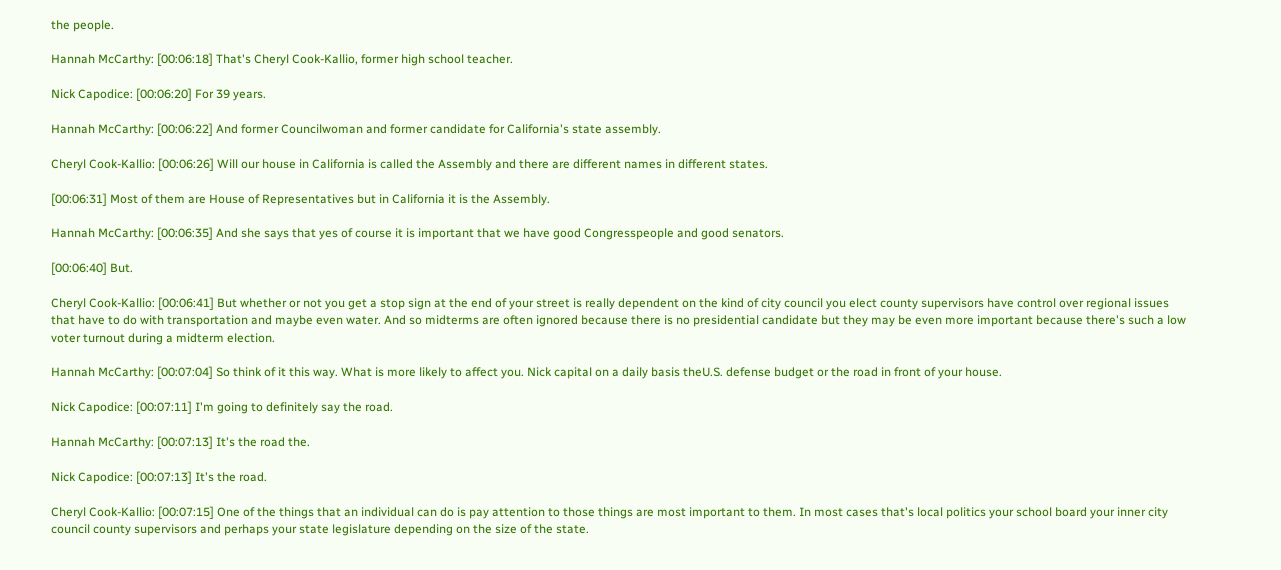the people.

Hannah McCarthy: [00:06:18] That's Cheryl Cook-Kallio, former high school teacher.

Nick Capodice: [00:06:20] For 39 years.

Hannah McCarthy: [00:06:22] And former Councilwoman and former candidate for California's state assembly.

Cheryl Cook-Kallio: [00:06:26] Will our house in California is called the Assembly and there are different names in different states.

[00:06:31] Most of them are House of Representatives but in California it is the Assembly.

Hannah McCarthy: [00:06:35] And she says that yes of course it is important that we have good Congresspeople and good senators.

[00:06:40] But.

Cheryl Cook-Kallio: [00:06:41] But whether or not you get a stop sign at the end of your street is really dependent on the kind of city council you elect county supervisors have control over regional issues that have to do with transportation and maybe even water. And so midterms are often ignored because there is no presidential candidate but they may be even more important because there's such a low voter turnout during a midterm election.

Hannah McCarthy: [00:07:04] So think of it this way. What is more likely to affect you. Nick capital on a daily basis theU.S. defense budget or the road in front of your house.

Nick Capodice: [00:07:11] I'm going to definitely say the road.

Hannah McCarthy: [00:07:13] It's the road the.

Nick Capodice: [00:07:13] It's the road.

Cheryl Cook-Kallio: [00:07:15] One of the things that an individual can do is pay attention to those things are most important to them. In most cases that's local politics your school board your inner city council county supervisors and perhaps your state legislature depending on the size of the state.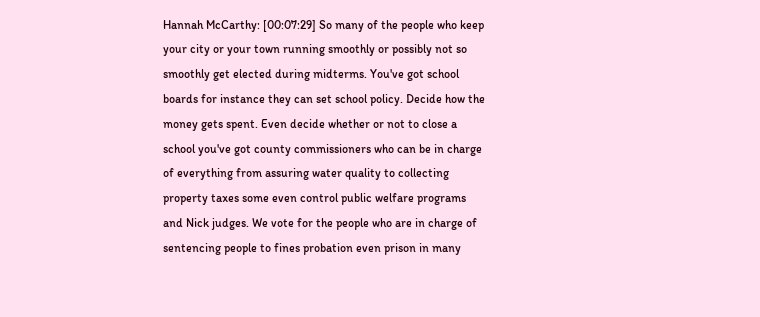Hannah McCarthy: [00:07:29] So many of the people who keep your city or your town running smoothly or possibly not so smoothly get elected during midterms. You've got school boards for instance they can set school policy. Decide how the money gets spent. Even decide whether or not to close a school you've got county commissioners who can be in charge of everything from assuring water quality to collecting property taxes some even control public welfare programs and Nick judges. We vote for the people who are in charge of sentencing people to fines probation even prison in many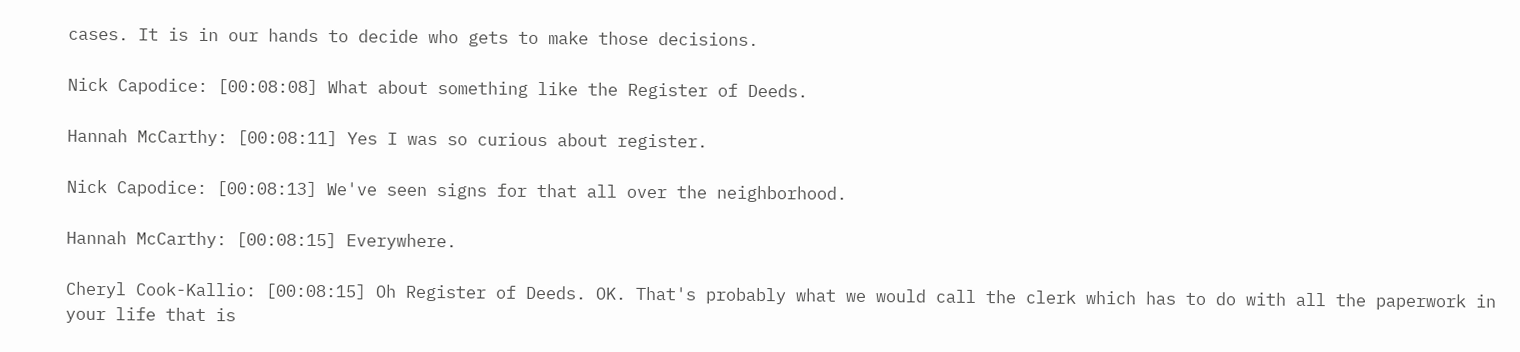cases. It is in our hands to decide who gets to make those decisions.

Nick Capodice: [00:08:08] What about something like the Register of Deeds.

Hannah McCarthy: [00:08:11] Yes I was so curious about register.

Nick Capodice: [00:08:13] We've seen signs for that all over the neighborhood.

Hannah McCarthy: [00:08:15] Everywhere.

Cheryl Cook-Kallio: [00:08:15] Oh Register of Deeds. OK. That's probably what we would call the clerk which has to do with all the paperwork in your life that is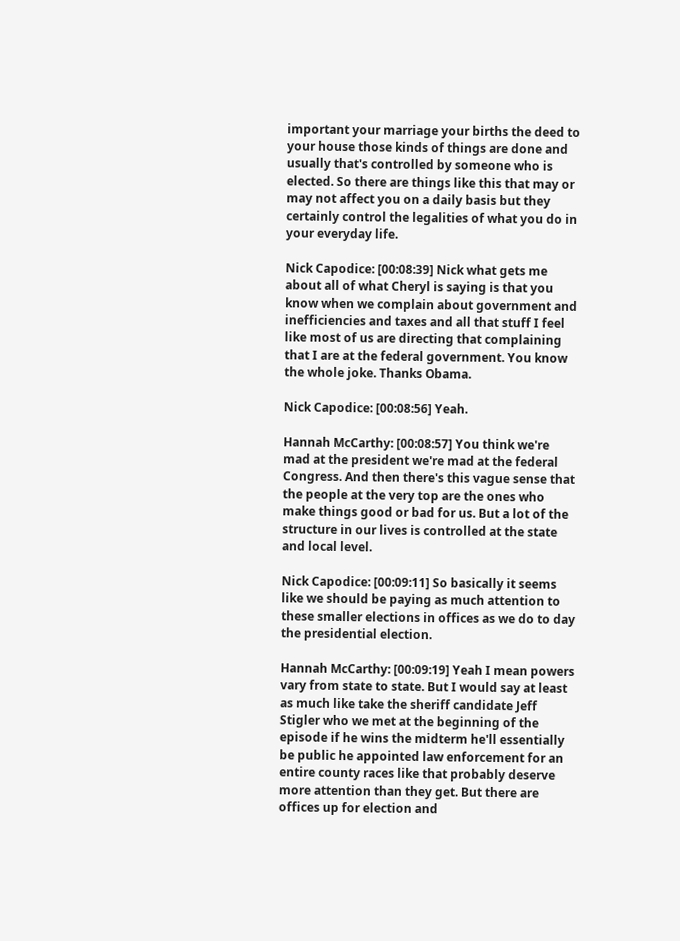important your marriage your births the deed to your house those kinds of things are done and usually that's controlled by someone who is elected. So there are things like this that may or may not affect you on a daily basis but they certainly control the legalities of what you do in your everyday life.

Nick Capodice: [00:08:39] Nick what gets me about all of what Cheryl is saying is that you know when we complain about government and inefficiencies and taxes and all that stuff I feel like most of us are directing that complaining that I are at the federal government. You know the whole joke. Thanks Obama.

Nick Capodice: [00:08:56] Yeah.

Hannah McCarthy: [00:08:57] You think we're mad at the president we're mad at the federal Congress. And then there's this vague sense that the people at the very top are the ones who make things good or bad for us. But a lot of the structure in our lives is controlled at the state and local level.

Nick Capodice: [00:09:11] So basically it seems like we should be paying as much attention to these smaller elections in offices as we do to day the presidential election.

Hannah McCarthy: [00:09:19] Yeah I mean powers vary from state to state. But I would say at least as much like take the sheriff candidate Jeff Stigler who we met at the beginning of the episode if he wins the midterm he'll essentially be public he appointed law enforcement for an entire county races like that probably deserve more attention than they get. But there are offices up for election and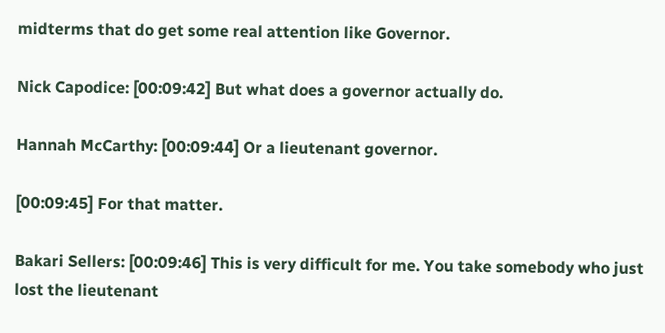midterms that do get some real attention like Governor.

Nick Capodice: [00:09:42] But what does a governor actually do.

Hannah McCarthy: [00:09:44] Or a lieutenant governor.

[00:09:45] For that matter.

Bakari Sellers: [00:09:46] This is very difficult for me. You take somebody who just lost the lieutenant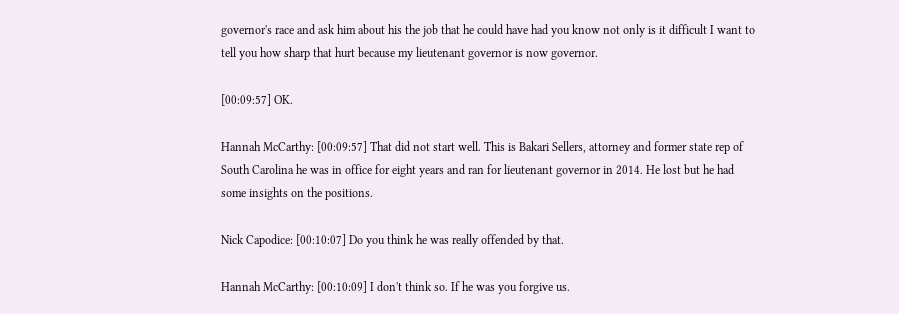governor's race and ask him about his the job that he could have had you know not only is it difficult I want to tell you how sharp that hurt because my lieutenant governor is now governor.

[00:09:57] OK.

Hannah McCarthy: [00:09:57] That did not start well. This is Bakari Sellers, attorney and former state rep of South Carolina he was in office for eight years and ran for lieutenant governor in 2014. He lost but he had some insights on the positions.

Nick Capodice: [00:10:07] Do you think he was really offended by that.

Hannah McCarthy: [00:10:09] I don't think so. If he was you forgive us.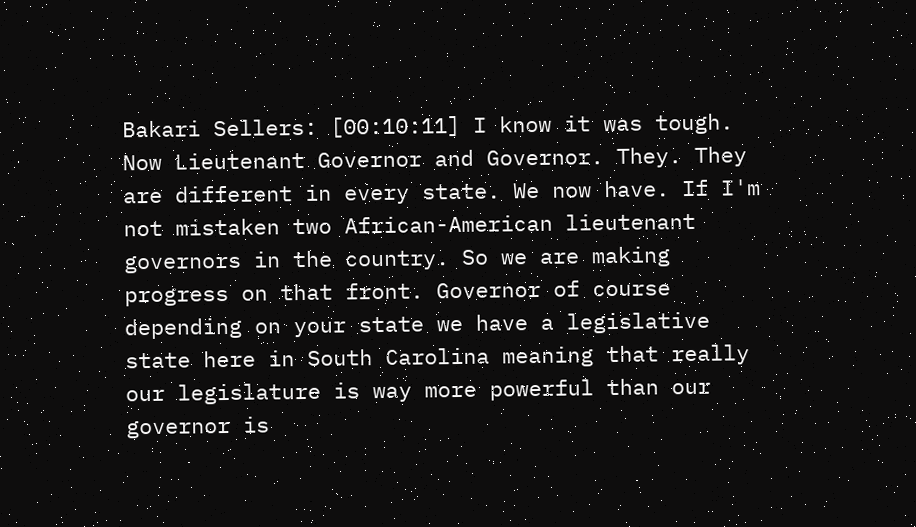Bakari Sellers: [00:10:11] I know it was tough. Now Lieutenant Governor and Governor. They. They are different in every state. We now have. If I'm not mistaken two African-American lieutenant governors in the country. So we are making progress on that front. Governor of course depending on your state we have a legislative state here in South Carolina meaning that really our legislature is way more powerful than our governor is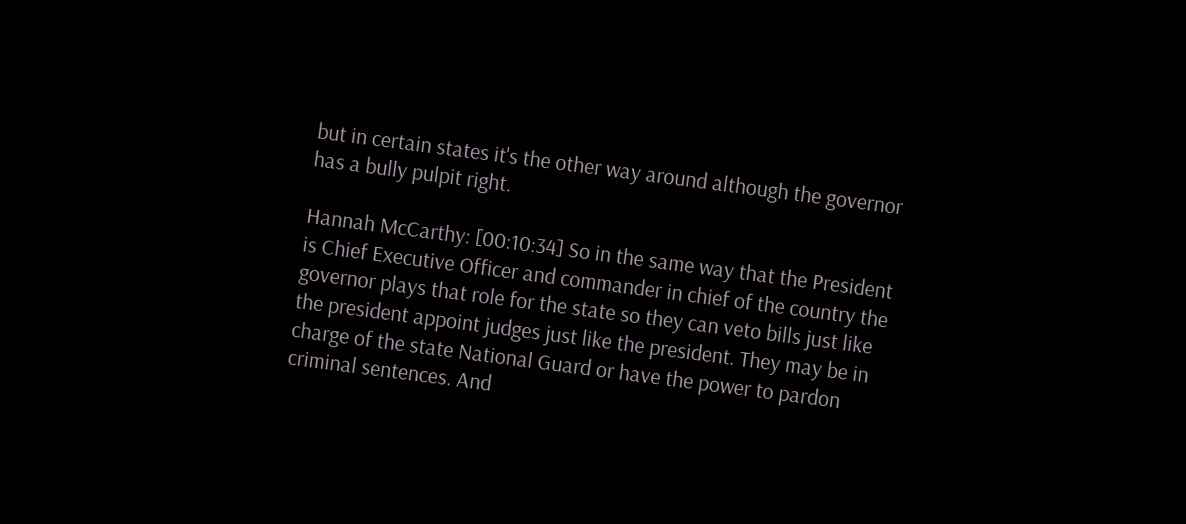but in certain states it's the other way around although the governor has a bully pulpit right.

Hannah McCarthy: [00:10:34] So in the same way that the President is Chief Executive Officer and commander in chief of the country the governor plays that role for the state so they can veto bills just like the president appoint judges just like the president. They may be in charge of the state National Guard or have the power to pardon criminal sentences. And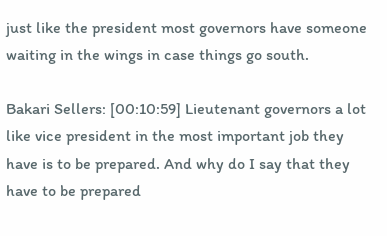just like the president most governors have someone waiting in the wings in case things go south.

Bakari Sellers: [00:10:59] Lieutenant governors a lot like vice president in the most important job they have is to be prepared. And why do I say that they have to be prepared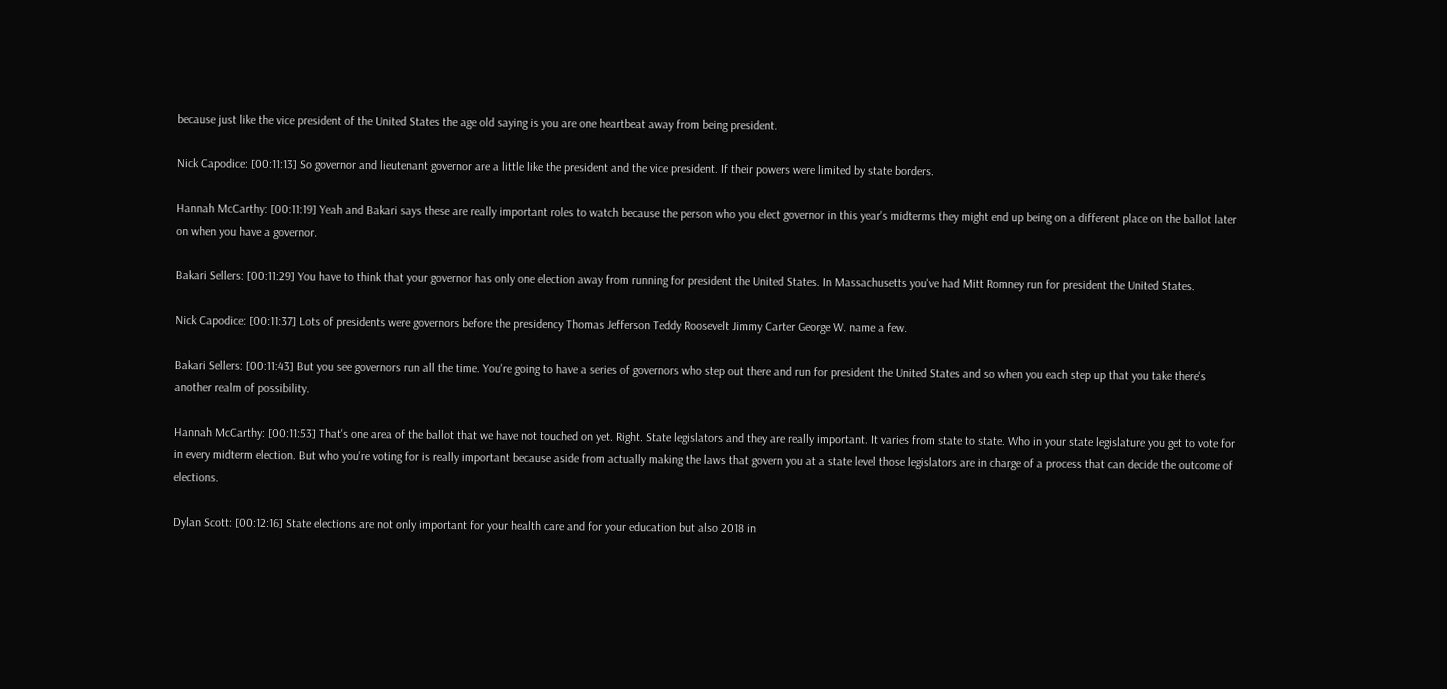because just like the vice president of the United States the age old saying is you are one heartbeat away from being president.

Nick Capodice: [00:11:13] So governor and lieutenant governor are a little like the president and the vice president. If their powers were limited by state borders.

Hannah McCarthy: [00:11:19] Yeah and Bakari says these are really important roles to watch because the person who you elect governor in this year's midterms they might end up being on a different place on the ballot later on when you have a governor.

Bakari Sellers: [00:11:29] You have to think that your governor has only one election away from running for president the United States. In Massachusetts you've had Mitt Romney run for president the United States.

Nick Capodice: [00:11:37] Lots of presidents were governors before the presidency Thomas Jefferson Teddy Roosevelt Jimmy Carter George W. name a few.

Bakari Sellers: [00:11:43] But you see governors run all the time. You're going to have a series of governors who step out there and run for president the United States and so when you each step up that you take there's another realm of possibility.

Hannah McCarthy: [00:11:53] That's one area of the ballot that we have not touched on yet. Right. State legislators and they are really important. It varies from state to state. Who in your state legislature you get to vote for in every midterm election. But who you're voting for is really important because aside from actually making the laws that govern you at a state level those legislators are in charge of a process that can decide the outcome of elections.

Dylan Scott: [00:12:16] State elections are not only important for your health care and for your education but also 2018 in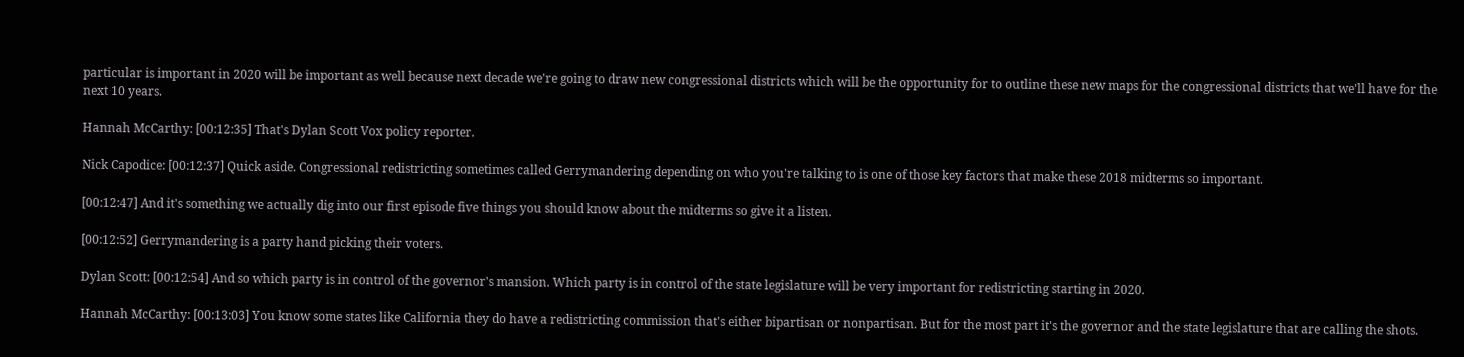particular is important in 2020 will be important as well because next decade we're going to draw new congressional districts which will be the opportunity for to outline these new maps for the congressional districts that we'll have for the next 10 years.

Hannah McCarthy: [00:12:35] That's Dylan Scott Vox policy reporter.

Nick Capodice: [00:12:37] Quick aside. Congressional redistricting sometimes called Gerrymandering depending on who you're talking to is one of those key factors that make these 2018 midterms so important.

[00:12:47] And it's something we actually dig into our first episode five things you should know about the midterms so give it a listen.

[00:12:52] Gerrymandering is a party hand picking their voters.

Dylan Scott: [00:12:54] And so which party is in control of the governor's mansion. Which party is in control of the state legislature will be very important for redistricting starting in 2020.

Hannah McCarthy: [00:13:03] You know some states like California they do have a redistricting commission that's either bipartisan or nonpartisan. But for the most part it's the governor and the state legislature that are calling the shots.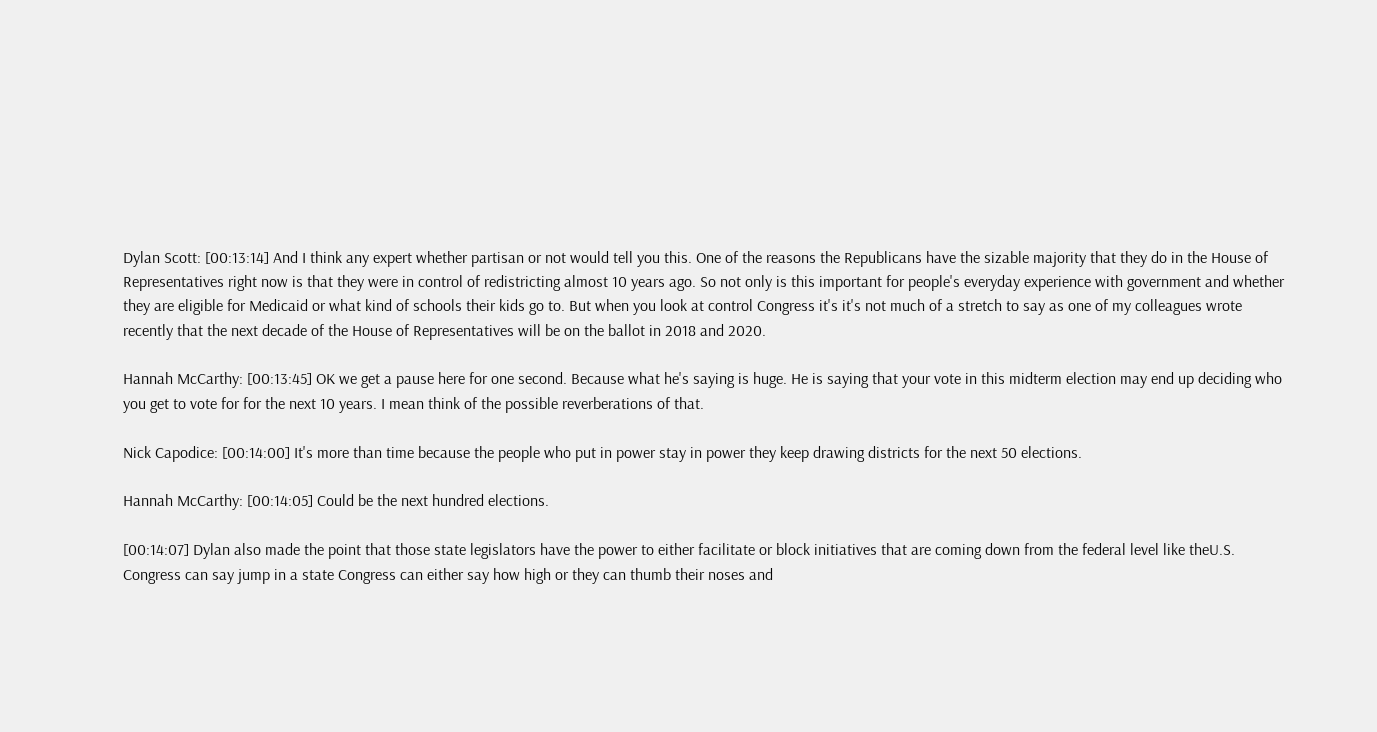Dylan Scott: [00:13:14] And I think any expert whether partisan or not would tell you this. One of the reasons the Republicans have the sizable majority that they do in the House of Representatives right now is that they were in control of redistricting almost 10 years ago. So not only is this important for people's everyday experience with government and whether they are eligible for Medicaid or what kind of schools their kids go to. But when you look at control Congress it's it's not much of a stretch to say as one of my colleagues wrote recently that the next decade of the House of Representatives will be on the ballot in 2018 and 2020.

Hannah McCarthy: [00:13:45] OK we get a pause here for one second. Because what he's saying is huge. He is saying that your vote in this midterm election may end up deciding who you get to vote for for the next 10 years. I mean think of the possible reverberations of that.

Nick Capodice: [00:14:00] It's more than time because the people who put in power stay in power they keep drawing districts for the next 50 elections.

Hannah McCarthy: [00:14:05] Could be the next hundred elections.

[00:14:07] Dylan also made the point that those state legislators have the power to either facilitate or block initiatives that are coming down from the federal level like theU.S. Congress can say jump in a state Congress can either say how high or they can thumb their noses and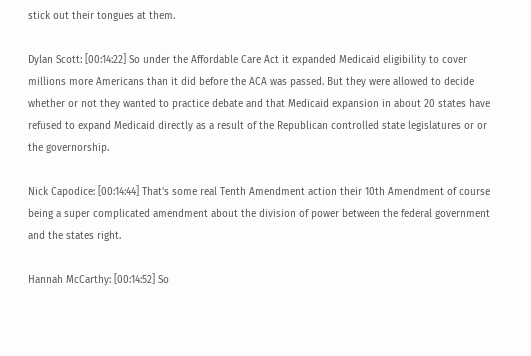stick out their tongues at them.

Dylan Scott: [00:14:22] So under the Affordable Care Act it expanded Medicaid eligibility to cover millions more Americans than it did before the ACA was passed. But they were allowed to decide whether or not they wanted to practice debate and that Medicaid expansion in about 20 states have refused to expand Medicaid directly as a result of the Republican controlled state legislatures or or the governorship.

Nick Capodice: [00:14:44] That's some real Tenth Amendment action their 10th Amendment of course being a super complicated amendment about the division of power between the federal government and the states right.

Hannah McCarthy: [00:14:52] So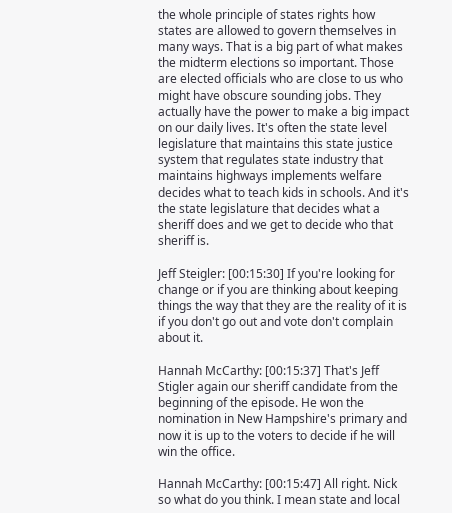the whole principle of states rights how states are allowed to govern themselves in many ways. That is a big part of what makes the midterm elections so important. Those are elected officials who are close to us who might have obscure sounding jobs. They actually have the power to make a big impact on our daily lives. It's often the state level legislature that maintains this state justice system that regulates state industry that maintains highways implements welfare decides what to teach kids in schools. And it's the state legislature that decides what a sheriff does and we get to decide who that sheriff is.

Jeff Steigler: [00:15:30] If you're looking for change or if you are thinking about keeping things the way that they are the reality of it is if you don't go out and vote don't complain about it.

Hannah McCarthy: [00:15:37] That's Jeff Stigler again our sheriff candidate from the beginning of the episode. He won the nomination in New Hampshire's primary and now it is up to the voters to decide if he will win the office.

Hannah McCarthy: [00:15:47] All right. Nick so what do you think. I mean state and local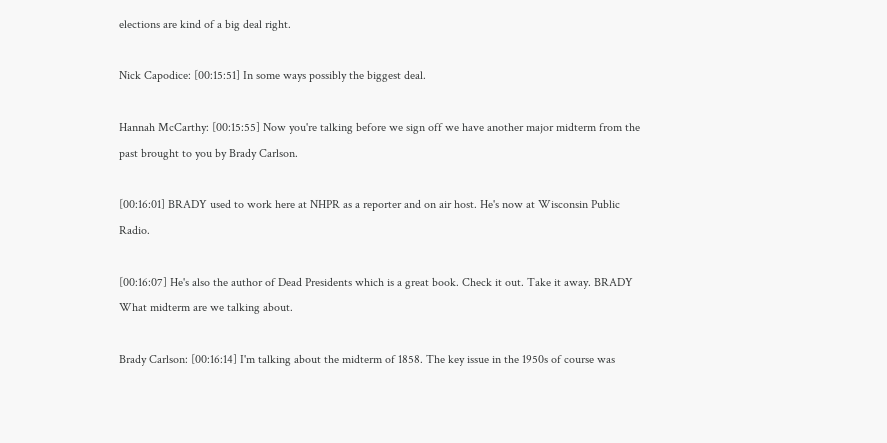elections are kind of a big deal right.

Nick Capodice: [00:15:51] In some ways possibly the biggest deal.

Hannah McCarthy: [00:15:55] Now you're talking before we sign off we have another major midterm from the past brought to you by Brady Carlson.

[00:16:01] BRADY used to work here at NHPR as a reporter and on air host. He's now at Wisconsin Public Radio.

[00:16:07] He's also the author of Dead Presidents which is a great book. Check it out. Take it away. BRADY What midterm are we talking about.

Brady Carlson: [00:16:14] I'm talking about the midterm of 1858. The key issue in the 1950s of course was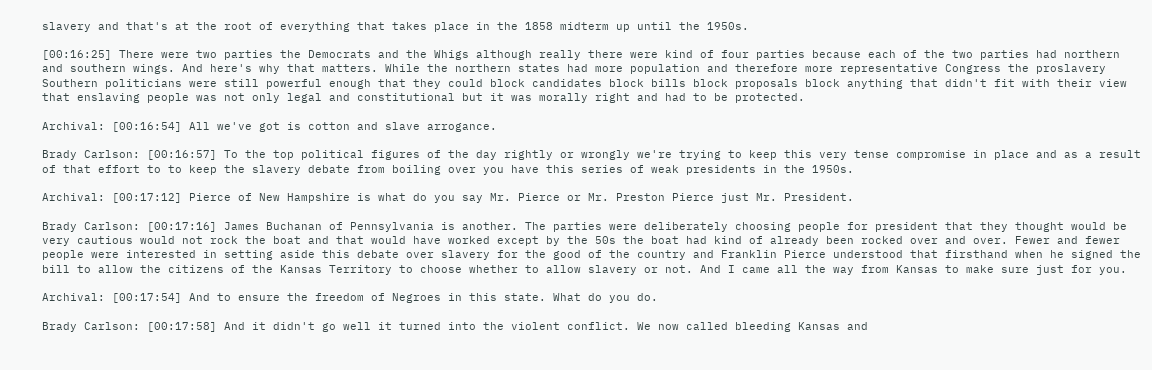slavery and that's at the root of everything that takes place in the 1858 midterm up until the 1950s.

[00:16:25] There were two parties the Democrats and the Whigs although really there were kind of four parties because each of the two parties had northern and southern wings. And here's why that matters. While the northern states had more population and therefore more representative Congress the proslavery Southern politicians were still powerful enough that they could block candidates block bills block proposals block anything that didn't fit with their view that enslaving people was not only legal and constitutional but it was morally right and had to be protected.

Archival: [00:16:54] All we've got is cotton and slave arrogance.

Brady Carlson: [00:16:57] To the top political figures of the day rightly or wrongly we're trying to keep this very tense compromise in place and as a result of that effort to to keep the slavery debate from boiling over you have this series of weak presidents in the 1950s.

Archival: [00:17:12] Pierce of New Hampshire is what do you say Mr. Pierce or Mr. Preston Pierce just Mr. President.

Brady Carlson: [00:17:16] James Buchanan of Pennsylvania is another. The parties were deliberately choosing people for president that they thought would be very cautious would not rock the boat and that would have worked except by the 50s the boat had kind of already been rocked over and over. Fewer and fewer people were interested in setting aside this debate over slavery for the good of the country and Franklin Pierce understood that firsthand when he signed the bill to allow the citizens of the Kansas Territory to choose whether to allow slavery or not. And I came all the way from Kansas to make sure just for you.

Archival: [00:17:54] And to ensure the freedom of Negroes in this state. What do you do.

Brady Carlson: [00:17:58] And it didn't go well it turned into the violent conflict. We now called bleeding Kansas and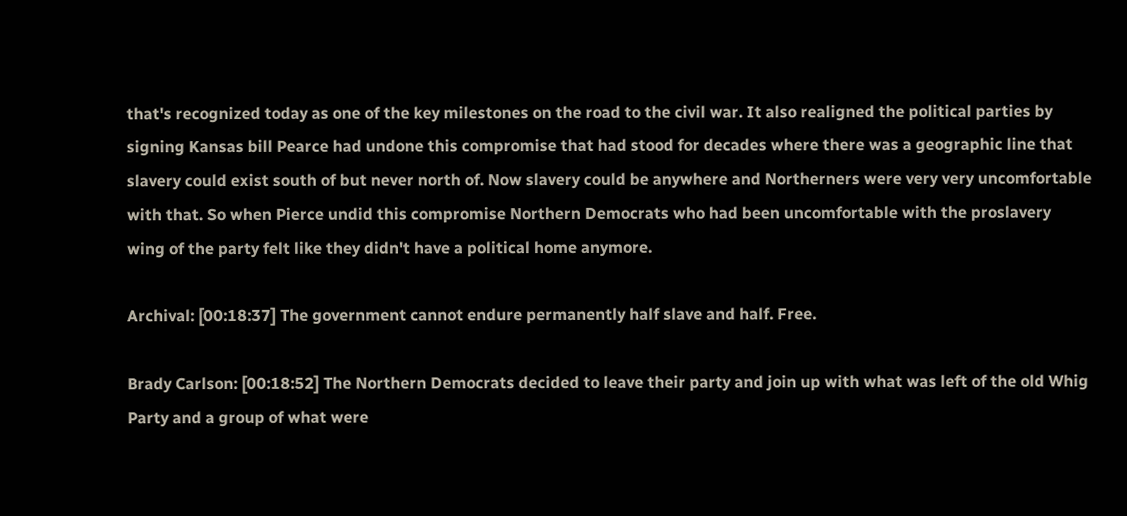that's recognized today as one of the key milestones on the road to the civil war. It also realigned the political parties by signing Kansas bill Pearce had undone this compromise that had stood for decades where there was a geographic line that slavery could exist south of but never north of. Now slavery could be anywhere and Northerners were very very uncomfortable with that. So when Pierce undid this compromise Northern Democrats who had been uncomfortable with the proslavery wing of the party felt like they didn't have a political home anymore.

Archival: [00:18:37] The government cannot endure permanently half slave and half. Free.

Brady Carlson: [00:18:52] The Northern Democrats decided to leave their party and join up with what was left of the old Whig Party and a group of what were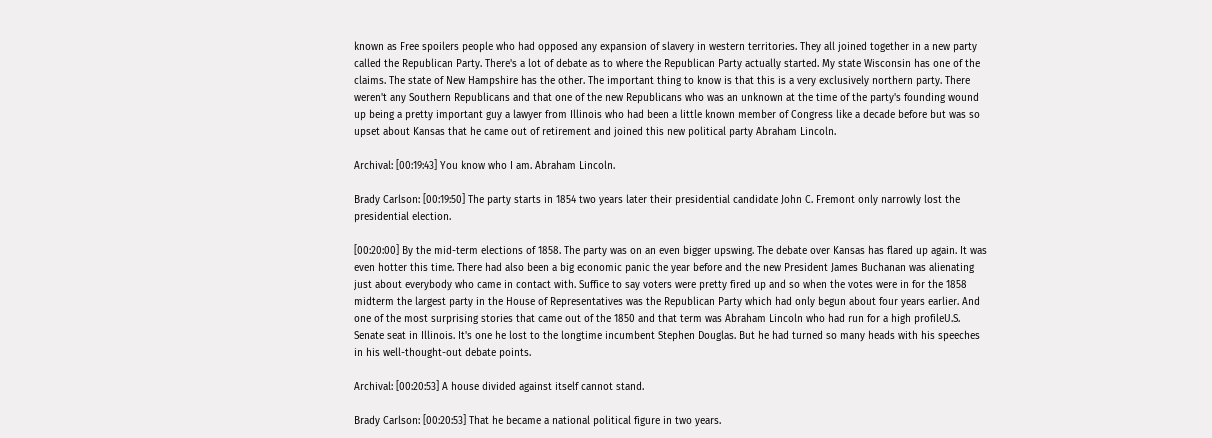known as Free spoilers people who had opposed any expansion of slavery in western territories. They all joined together in a new party called the Republican Party. There's a lot of debate as to where the Republican Party actually started. My state Wisconsin has one of the claims. The state of New Hampshire has the other. The important thing to know is that this is a very exclusively northern party. There weren't any Southern Republicans and that one of the new Republicans who was an unknown at the time of the party's founding wound up being a pretty important guy a lawyer from Illinois who had been a little known member of Congress like a decade before but was so upset about Kansas that he came out of retirement and joined this new political party Abraham Lincoln.

Archival: [00:19:43] You know who I am. Abraham Lincoln.

Brady Carlson: [00:19:50] The party starts in 1854 two years later their presidential candidate John C. Fremont only narrowly lost the presidential election.

[00:20:00] By the mid-term elections of 1858. The party was on an even bigger upswing. The debate over Kansas has flared up again. It was even hotter this time. There had also been a big economic panic the year before and the new President James Buchanan was alienating just about everybody who came in contact with. Suffice to say voters were pretty fired up and so when the votes were in for the 1858 midterm the largest party in the House of Representatives was the Republican Party which had only begun about four years earlier. And one of the most surprising stories that came out of the 1850 and that term was Abraham Lincoln who had run for a high profileU.S. Senate seat in Illinois. It's one he lost to the longtime incumbent Stephen Douglas. But he had turned so many heads with his speeches in his well-thought-out debate points.

Archival: [00:20:53] A house divided against itself cannot stand.

Brady Carlson: [00:20:53] That he became a national political figure in two years.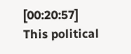[00:20:57] This political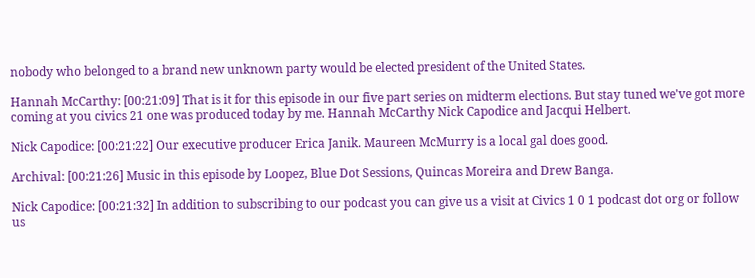nobody who belonged to a brand new unknown party would be elected president of the United States.

Hannah McCarthy: [00:21:09] That is it for this episode in our five part series on midterm elections. But stay tuned we've got more coming at you civics 21 one was produced today by me. Hannah McCarthy Nick Capodice and Jacqui Helbert.

Nick Capodice: [00:21:22] Our executive producer Erica Janik. Maureen McMurry is a local gal does good.

Archival: [00:21:26] Music in this episode by Loopez, Blue Dot Sessions, Quincas Moreira and Drew Banga.

Nick Capodice: [00:21:32] In addition to subscribing to our podcast you can give us a visit at Civics 1 0 1 podcast dot org or follow us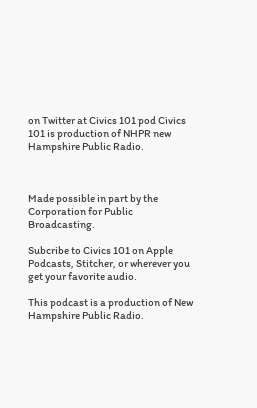on Twitter at Civics 101 pod Civics 101 is production of NHPR new Hampshire Public Radio.



Made possible in part by the Corporation for Public Broadcasting.

Subcribe to Civics 101 on Apple Podcasts, Stitcher, or wherever you get your favorite audio.

This podcast is a production of New Hampshire Public Radio.